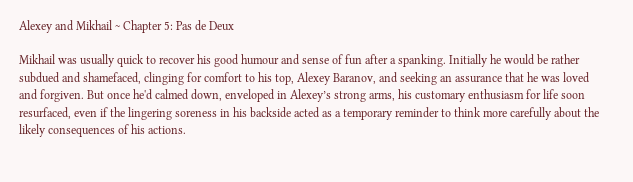Alexey and Mikhail ~ Chapter 5: Pas de Deux

Mikhail was usually quick to recover his good humour and sense of fun after a spanking. Initially he would be rather subdued and shamefaced, clinging for comfort to his top, Alexey Baranov, and seeking an assurance that he was loved and forgiven. But once he'd calmed down, enveloped in Alexey’s strong arms, his customary enthusiasm for life soon resurfaced, even if the lingering soreness in his backside acted as a temporary reminder to think more carefully about the likely consequences of his actions.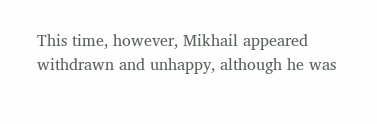This time, however, Mikhail appeared withdrawn and unhappy, although he was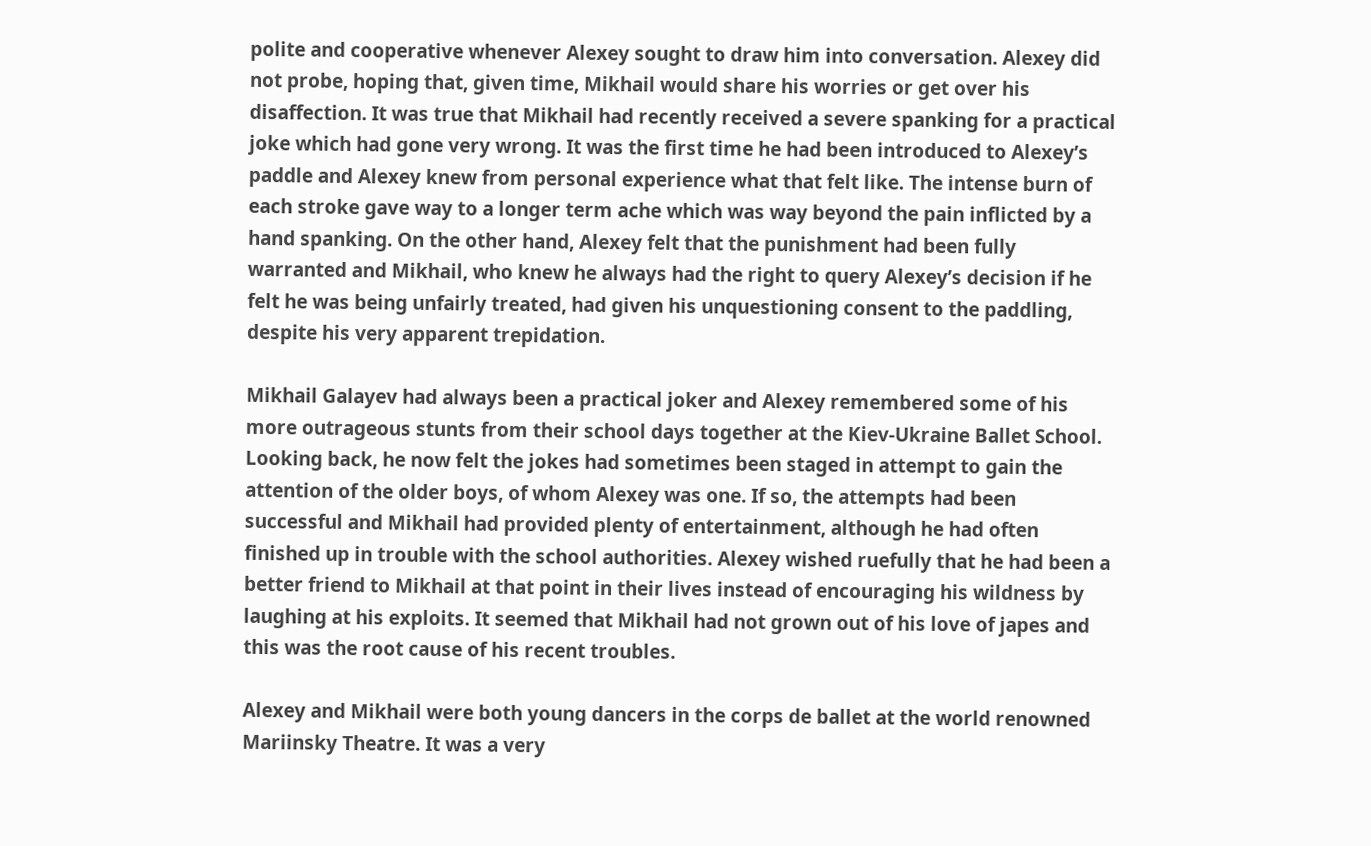polite and cooperative whenever Alexey sought to draw him into conversation. Alexey did not probe, hoping that, given time, Mikhail would share his worries or get over his disaffection. It was true that Mikhail had recently received a severe spanking for a practical joke which had gone very wrong. It was the first time he had been introduced to Alexey’s paddle and Alexey knew from personal experience what that felt like. The intense burn of each stroke gave way to a longer term ache which was way beyond the pain inflicted by a hand spanking. On the other hand, Alexey felt that the punishment had been fully warranted and Mikhail, who knew he always had the right to query Alexey’s decision if he felt he was being unfairly treated, had given his unquestioning consent to the paddling, despite his very apparent trepidation.

Mikhail Galayev had always been a practical joker and Alexey remembered some of his more outrageous stunts from their school days together at the Kiev-Ukraine Ballet School. Looking back, he now felt the jokes had sometimes been staged in attempt to gain the attention of the older boys, of whom Alexey was one. If so, the attempts had been successful and Mikhail had provided plenty of entertainment, although he had often finished up in trouble with the school authorities. Alexey wished ruefully that he had been a better friend to Mikhail at that point in their lives instead of encouraging his wildness by laughing at his exploits. It seemed that Mikhail had not grown out of his love of japes and this was the root cause of his recent troubles.

Alexey and Mikhail were both young dancers in the corps de ballet at the world renowned Mariinsky Theatre. It was a very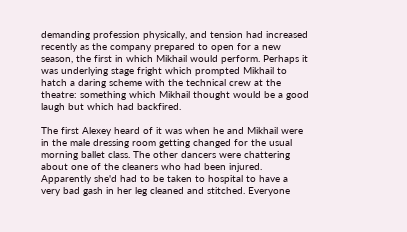demanding profession physically, and tension had increased recently as the company prepared to open for a new season, the first in which Mikhail would perform. Perhaps it was underlying stage fright which prompted Mikhail to hatch a daring scheme with the technical crew at the theatre: something which Mikhail thought would be a good laugh but which had backfired.

The first Alexey heard of it was when he and Mikhail were in the male dressing room getting changed for the usual morning ballet class. The other dancers were chattering about one of the cleaners who had been injured. Apparently she'd had to be taken to hospital to have a very bad gash in her leg cleaned and stitched. Everyone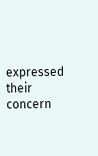expressed their concern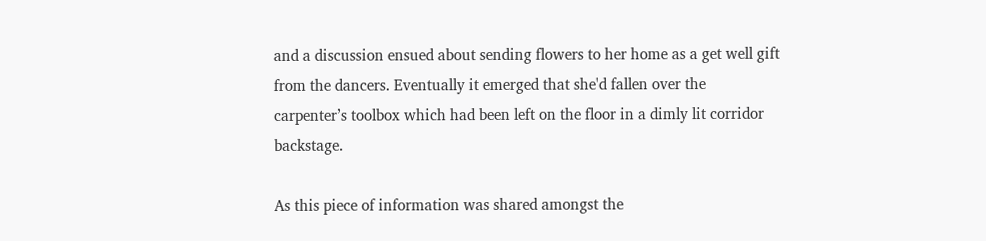and a discussion ensued about sending flowers to her home as a get well gift from the dancers. Eventually it emerged that she'd fallen over the carpenter’s toolbox which had been left on the floor in a dimly lit corridor backstage.

As this piece of information was shared amongst the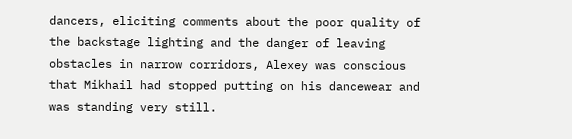dancers, eliciting comments about the poor quality of the backstage lighting and the danger of leaving obstacles in narrow corridors, Alexey was conscious that Mikhail had stopped putting on his dancewear and was standing very still.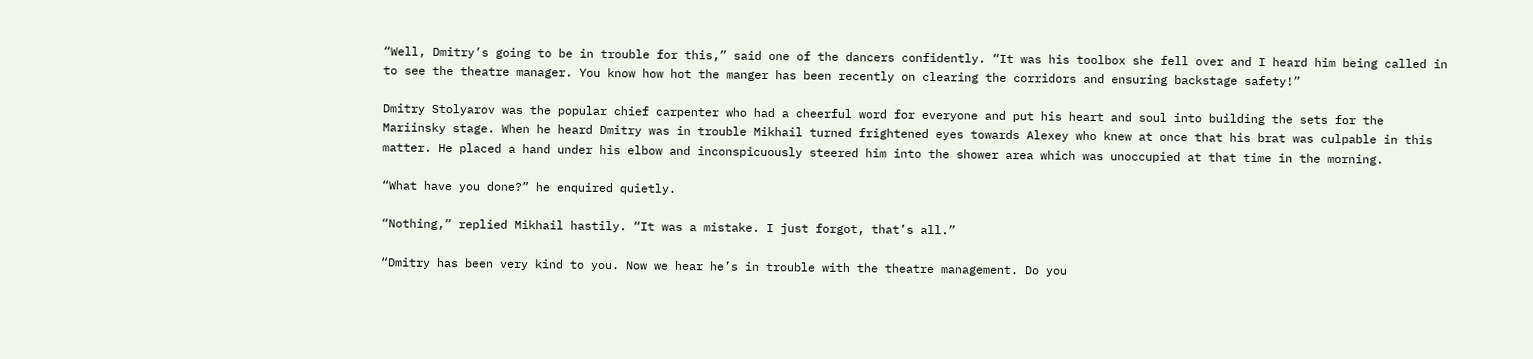“Well, Dmitry’s going to be in trouble for this,” said one of the dancers confidently. “It was his toolbox she fell over and I heard him being called in to see the theatre manager. You know how hot the manger has been recently on clearing the corridors and ensuring backstage safety!”

Dmitry Stolyarov was the popular chief carpenter who had a cheerful word for everyone and put his heart and soul into building the sets for the Mariinsky stage. When he heard Dmitry was in trouble Mikhail turned frightened eyes towards Alexey who knew at once that his brat was culpable in this matter. He placed a hand under his elbow and inconspicuously steered him into the shower area which was unoccupied at that time in the morning.

“What have you done?” he enquired quietly.

“Nothing,” replied Mikhail hastily. “It was a mistake. I just forgot, that’s all.”

“Dmitry has been very kind to you. Now we hear he’s in trouble with the theatre management. Do you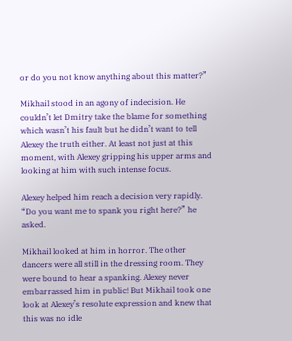or do you not know anything about this matter?”

Mikhail stood in an agony of indecision. He couldn’t let Dmitry take the blame for something which wasn’t his fault but he didn’t want to tell Alexey the truth either. At least not just at this moment, with Alexey gripping his upper arms and looking at him with such intense focus.

Alexey helped him reach a decision very rapidly. “Do you want me to spank you right here?” he asked.

Mikhail looked at him in horror. The other dancers were all still in the dressing room. They were bound to hear a spanking. Alexey never embarrassed him in public! But Mikhail took one look at Alexey’s resolute expression and knew that this was no idle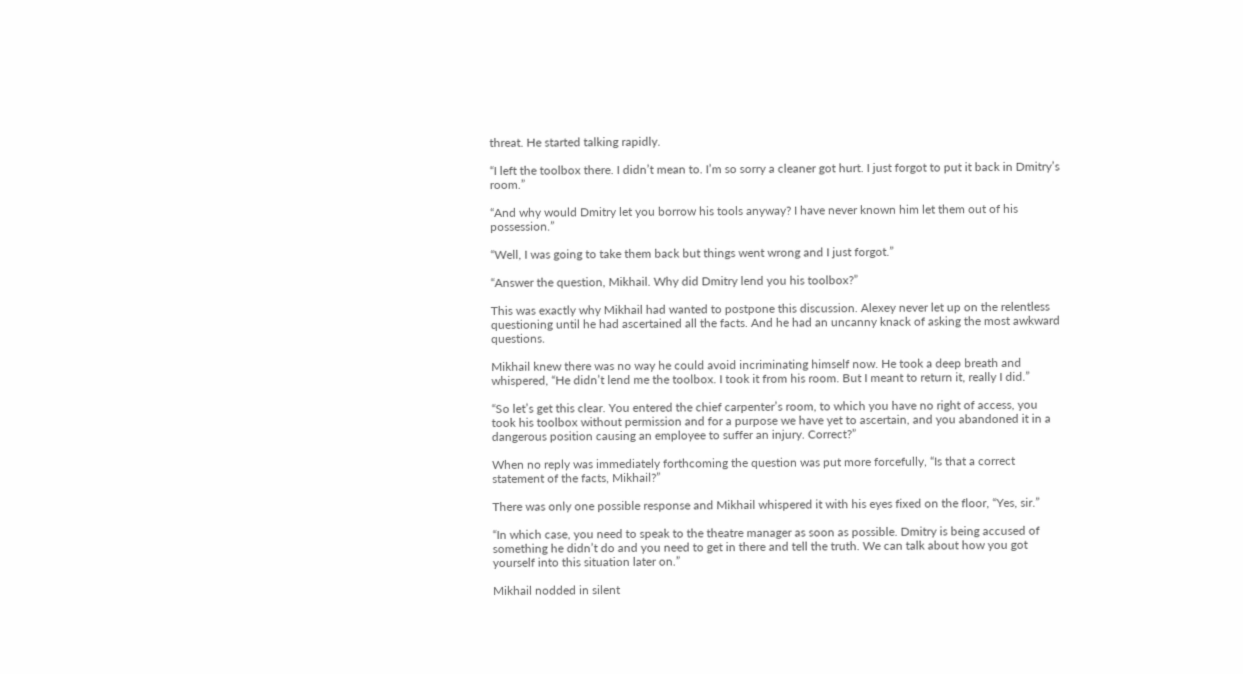threat. He started talking rapidly.

“I left the toolbox there. I didn’t mean to. I’m so sorry a cleaner got hurt. I just forgot to put it back in Dmitry’s room.”

“And why would Dmitry let you borrow his tools anyway? I have never known him let them out of his possession.”

“Well, I was going to take them back but things went wrong and I just forgot.”

“Answer the question, Mikhail. Why did Dmitry lend you his toolbox?”

This was exactly why Mikhail had wanted to postpone this discussion. Alexey never let up on the relentless questioning until he had ascertained all the facts. And he had an uncanny knack of asking the most awkward questions.

Mikhail knew there was no way he could avoid incriminating himself now. He took a deep breath and whispered, “He didn’t lend me the toolbox. I took it from his room. But I meant to return it, really I did.”

“So let’s get this clear. You entered the chief carpenter’s room, to which you have no right of access, you took his toolbox without permission and for a purpose we have yet to ascertain, and you abandoned it in a dangerous position causing an employee to suffer an injury. Correct?”

When no reply was immediately forthcoming the question was put more forcefully, “Is that a correct statement of the facts, Mikhail?”

There was only one possible response and Mikhail whispered it with his eyes fixed on the floor, “Yes, sir.”

“In which case, you need to speak to the theatre manager as soon as possible. Dmitry is being accused of something he didn’t do and you need to get in there and tell the truth. We can talk about how you got yourself into this situation later on.”

Mikhail nodded in silent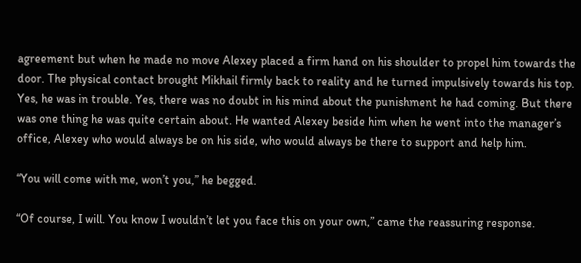agreement but when he made no move Alexey placed a firm hand on his shoulder to propel him towards the door. The physical contact brought Mikhail firmly back to reality and he turned impulsively towards his top. Yes, he was in trouble. Yes, there was no doubt in his mind about the punishment he had coming. But there was one thing he was quite certain about. He wanted Alexey beside him when he went into the manager’s office, Alexey who would always be on his side, who would always be there to support and help him.

“You will come with me, won’t you,” he begged.

“Of course, I will. You know I wouldn’t let you face this on your own,” came the reassuring response.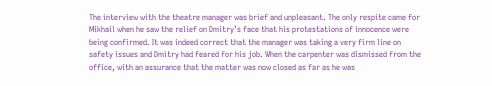The interview with the theatre manager was brief and unpleasant. The only respite came for Mikhail when he saw the relief on Dmitry’s face that his protestations of innocence were being confirmed. It was indeed correct that the manager was taking a very firm line on safety issues and Dmitry had feared for his job. When the carpenter was dismissed from the office, with an assurance that the matter was now closed as far as he was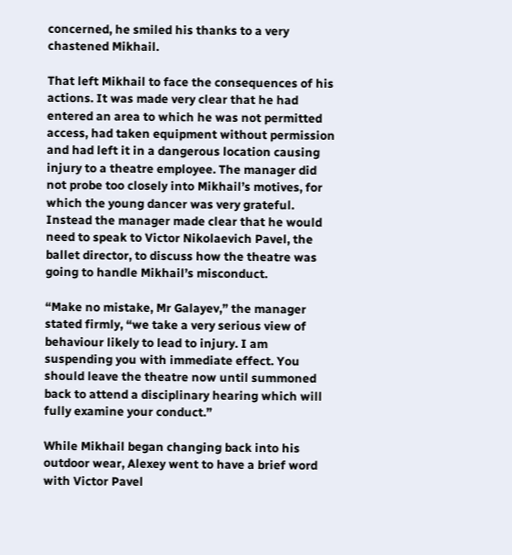concerned, he smiled his thanks to a very chastened Mikhail.

That left Mikhail to face the consequences of his actions. It was made very clear that he had entered an area to which he was not permitted access, had taken equipment without permission and had left it in a dangerous location causing injury to a theatre employee. The manager did not probe too closely into Mikhail’s motives, for which the young dancer was very grateful. Instead the manager made clear that he would need to speak to Victor Nikolaevich Pavel, the ballet director, to discuss how the theatre was going to handle Mikhail’s misconduct.

“Make no mistake, Mr Galayev,” the manager stated firmly, “we take a very serious view of behaviour likely to lead to injury. I am suspending you with immediate effect. You should leave the theatre now until summoned back to attend a disciplinary hearing which will fully examine your conduct.”

While Mikhail began changing back into his outdoor wear, Alexey went to have a brief word with Victor Pavel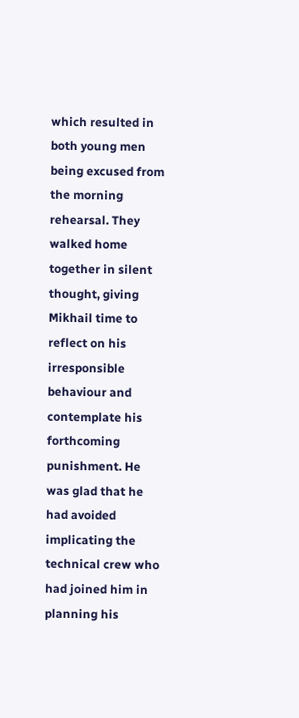which resulted in both young men being excused from the morning rehearsal. They walked home together in silent thought, giving Mikhail time to reflect on his irresponsible behaviour and contemplate his forthcoming punishment. He was glad that he had avoided implicating the technical crew who had joined him in planning his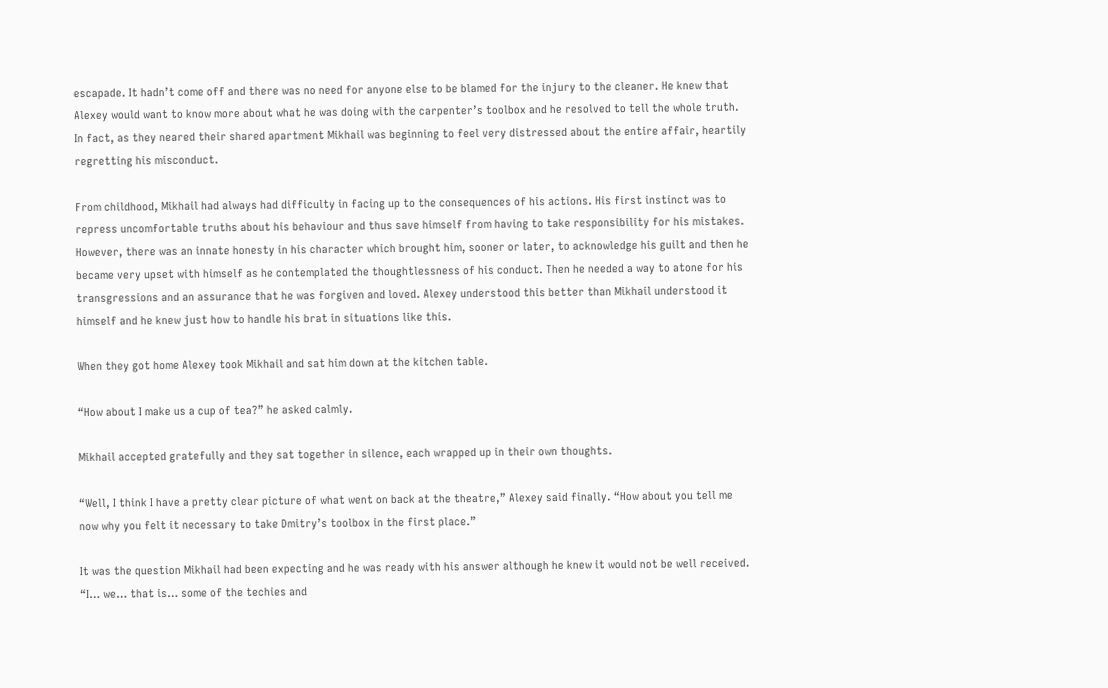escapade. It hadn’t come off and there was no need for anyone else to be blamed for the injury to the cleaner. He knew that Alexey would want to know more about what he was doing with the carpenter’s toolbox and he resolved to tell the whole truth. In fact, as they neared their shared apartment Mikhail was beginning to feel very distressed about the entire affair, heartily regretting his misconduct.

From childhood, Mikhail had always had difficulty in facing up to the consequences of his actions. His first instinct was to repress uncomfortable truths about his behaviour and thus save himself from having to take responsibility for his mistakes. However, there was an innate honesty in his character which brought him, sooner or later, to acknowledge his guilt and then he became very upset with himself as he contemplated the thoughtlessness of his conduct. Then he needed a way to atone for his transgressions and an assurance that he was forgiven and loved. Alexey understood this better than Mikhail understood it himself and he knew just how to handle his brat in situations like this.

When they got home Alexey took Mikhail and sat him down at the kitchen table.

“How about I make us a cup of tea?” he asked calmly.

Mikhail accepted gratefully and they sat together in silence, each wrapped up in their own thoughts.

“Well, I think I have a pretty clear picture of what went on back at the theatre,” Alexey said finally. “How about you tell me now why you felt it necessary to take Dmitry’s toolbox in the first place.”

It was the question Mikhail had been expecting and he was ready with his answer although he knew it would not be well received. “I… we… that is… some of the techies and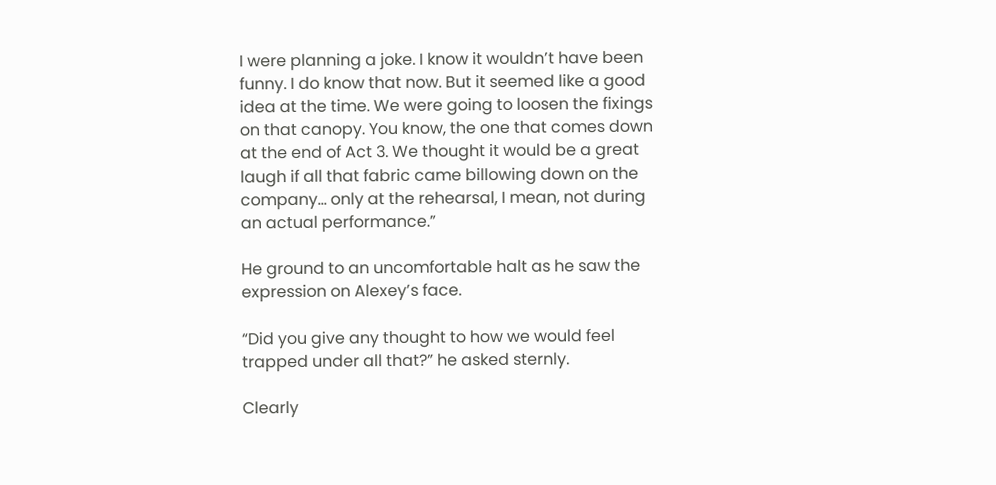I were planning a joke. I know it wouldn’t have been funny. I do know that now. But it seemed like a good idea at the time. We were going to loosen the fixings on that canopy. You know, the one that comes down at the end of Act 3. We thought it would be a great laugh if all that fabric came billowing down on the company… only at the rehearsal, I mean, not during an actual performance.”

He ground to an uncomfortable halt as he saw the expression on Alexey’s face.

“Did you give any thought to how we would feel trapped under all that?” he asked sternly.

Clearly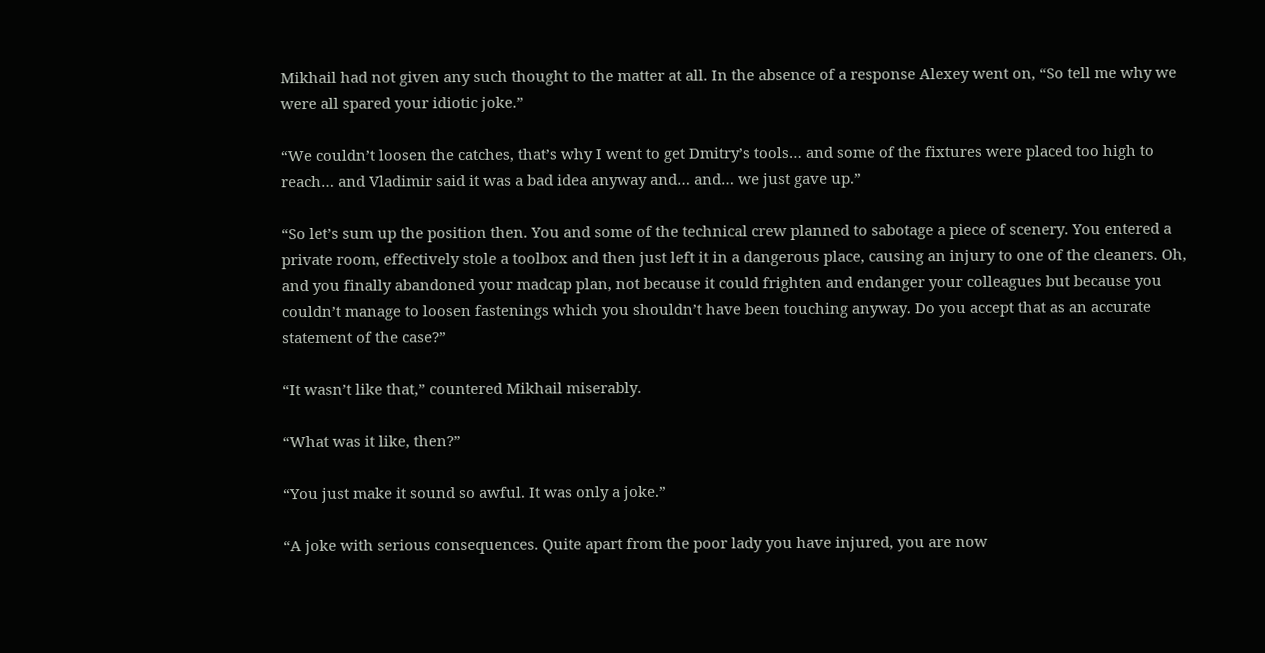Mikhail had not given any such thought to the matter at all. In the absence of a response Alexey went on, “So tell me why we were all spared your idiotic joke.”

“We couldn’t loosen the catches, that’s why I went to get Dmitry’s tools… and some of the fixtures were placed too high to reach… and Vladimir said it was a bad idea anyway and… and… we just gave up.”

“So let’s sum up the position then. You and some of the technical crew planned to sabotage a piece of scenery. You entered a private room, effectively stole a toolbox and then just left it in a dangerous place, causing an injury to one of the cleaners. Oh, and you finally abandoned your madcap plan, not because it could frighten and endanger your colleagues but because you couldn’t manage to loosen fastenings which you shouldn’t have been touching anyway. Do you accept that as an accurate statement of the case?”

“It wasn’t like that,” countered Mikhail miserably.

“What was it like, then?”

“You just make it sound so awful. It was only a joke.”

“A joke with serious consequences. Quite apart from the poor lady you have injured, you are now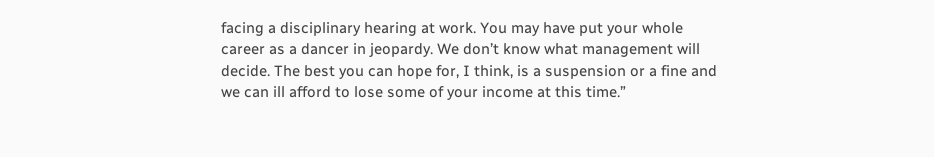facing a disciplinary hearing at work. You may have put your whole career as a dancer in jeopardy. We don’t know what management will decide. The best you can hope for, I think, is a suspension or a fine and we can ill afford to lose some of your income at this time.”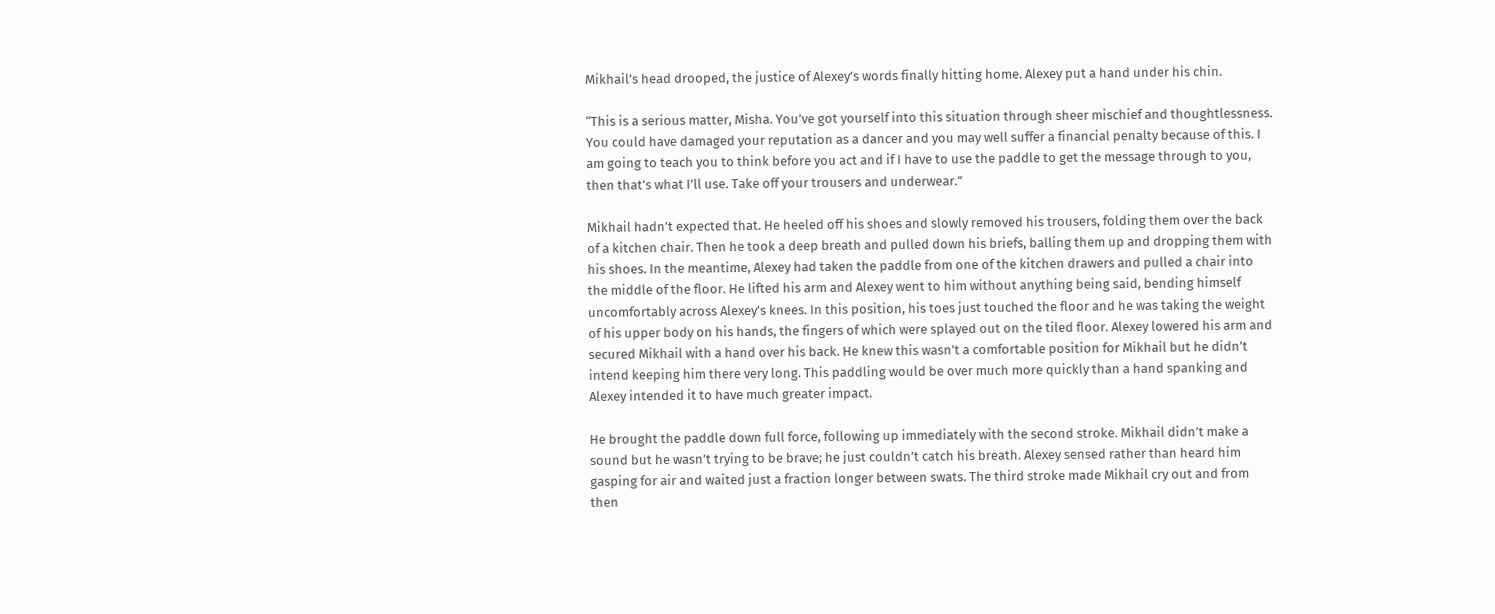Mikhail’s head drooped, the justice of Alexey’s words finally hitting home. Alexey put a hand under his chin.

“This is a serious matter, Misha. You’ve got yourself into this situation through sheer mischief and thoughtlessness. You could have damaged your reputation as a dancer and you may well suffer a financial penalty because of this. I am going to teach you to think before you act and if I have to use the paddle to get the message through to you, then that’s what I’ll use. Take off your trousers and underwear.”

Mikhail hadn’t expected that. He heeled off his shoes and slowly removed his trousers, folding them over the back of a kitchen chair. Then he took a deep breath and pulled down his briefs, balling them up and dropping them with his shoes. In the meantime, Alexey had taken the paddle from one of the kitchen drawers and pulled a chair into the middle of the floor. He lifted his arm and Alexey went to him without anything being said, bending himself uncomfortably across Alexey’s knees. In this position, his toes just touched the floor and he was taking the weight of his upper body on his hands, the fingers of which were splayed out on the tiled floor. Alexey lowered his arm and secured Mikhail with a hand over his back. He knew this wasn’t a comfortable position for Mikhail but he didn’t intend keeping him there very long. This paddling would be over much more quickly than a hand spanking and Alexey intended it to have much greater impact.

He brought the paddle down full force, following up immediately with the second stroke. Mikhail didn’t make a sound but he wasn’t trying to be brave; he just couldn’t catch his breath. Alexey sensed rather than heard him gasping for air and waited just a fraction longer between swats. The third stroke made Mikhail cry out and from then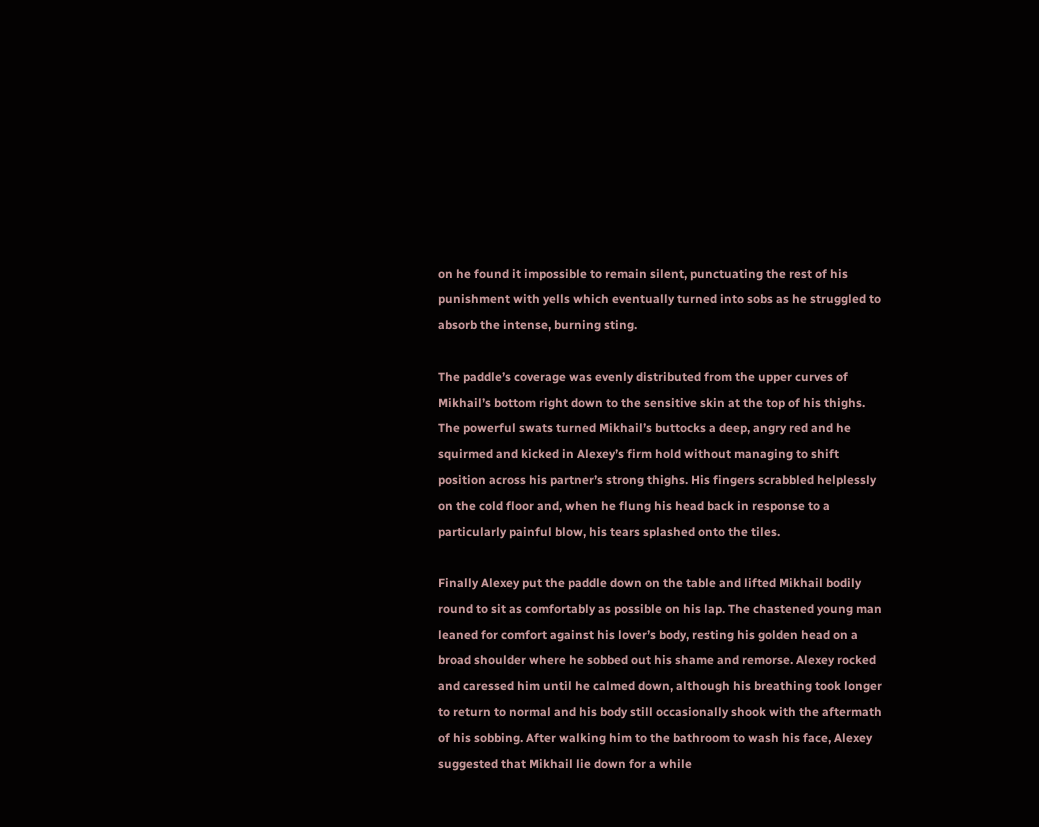on he found it impossible to remain silent, punctuating the rest of his punishment with yells which eventually turned into sobs as he struggled to absorb the intense, burning sting.

The paddle’s coverage was evenly distributed from the upper curves of Mikhail’s bottom right down to the sensitive skin at the top of his thighs. The powerful swats turned Mikhail’s buttocks a deep, angry red and he squirmed and kicked in Alexey’s firm hold without managing to shift position across his partner’s strong thighs. His fingers scrabbled helplessly on the cold floor and, when he flung his head back in response to a particularly painful blow, his tears splashed onto the tiles.

Finally Alexey put the paddle down on the table and lifted Mikhail bodily round to sit as comfortably as possible on his lap. The chastened young man leaned for comfort against his lover’s body, resting his golden head on a broad shoulder where he sobbed out his shame and remorse. Alexey rocked and caressed him until he calmed down, although his breathing took longer to return to normal and his body still occasionally shook with the aftermath of his sobbing. After walking him to the bathroom to wash his face, Alexey suggested that Mikhail lie down for a while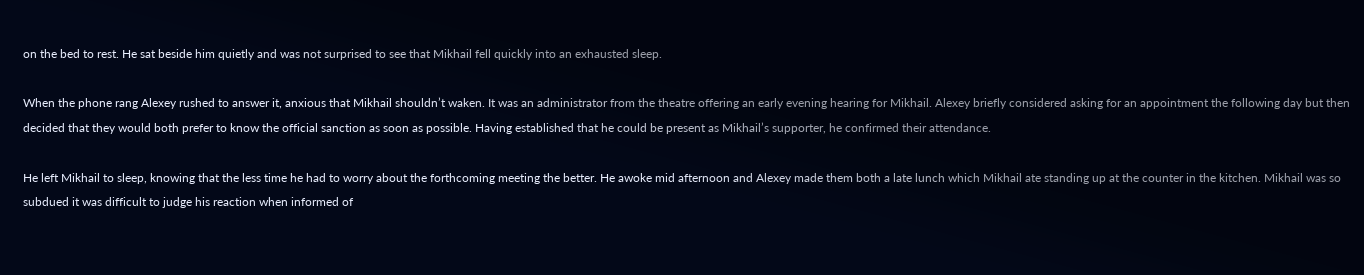on the bed to rest. He sat beside him quietly and was not surprised to see that Mikhail fell quickly into an exhausted sleep.

When the phone rang Alexey rushed to answer it, anxious that Mikhail shouldn’t waken. It was an administrator from the theatre offering an early evening hearing for Mikhail. Alexey briefly considered asking for an appointment the following day but then decided that they would both prefer to know the official sanction as soon as possible. Having established that he could be present as Mikhail’s supporter, he confirmed their attendance.

He left Mikhail to sleep, knowing that the less time he had to worry about the forthcoming meeting the better. He awoke mid afternoon and Alexey made them both a late lunch which Mikhail ate standing up at the counter in the kitchen. Mikhail was so subdued it was difficult to judge his reaction when informed of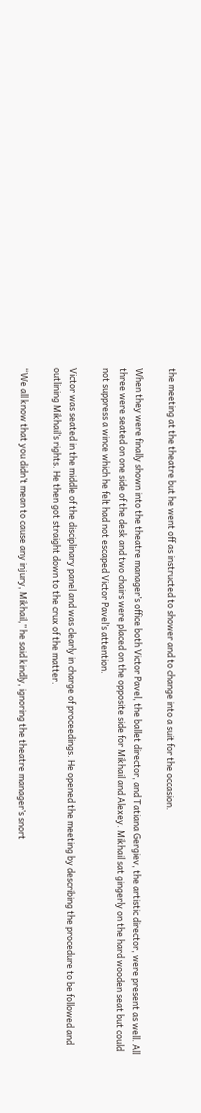the meeting at the theatre but he went off as instructed to shower and to change into a suit for the occasion.

When they were finally shown into the theatre manager’s office both Victor Pavel, the ballet director, and Tatiana Gergiev, the artistic director, were present as well. All three were seated on one side of the desk and two chairs were placed on the opposite side for Mikhail and Alexey. Mikhail sat gingerly on the hard wooden seat but could not suppress a wince which he felt had not escaped Victor Pavel’s attention.

Victor was seated in the middle of the disciplinary panel and was clearly in charge of proceedings. He opened the meeting by describing the procedure to be followed and outlining Mikhail’s rights. He then got straight down to the crux of the matter.

“We all know that you didn’t mean to cause any injury, Mikhail,” he said kindly, ignoring the theatre manager’s snort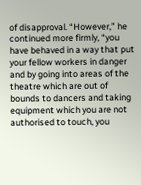of disapproval. “However,” he continued more firmly, “you have behaved in a way that put your fellow workers in danger and by going into areas of the theatre which are out of bounds to dancers and taking equipment which you are not authorised to touch, you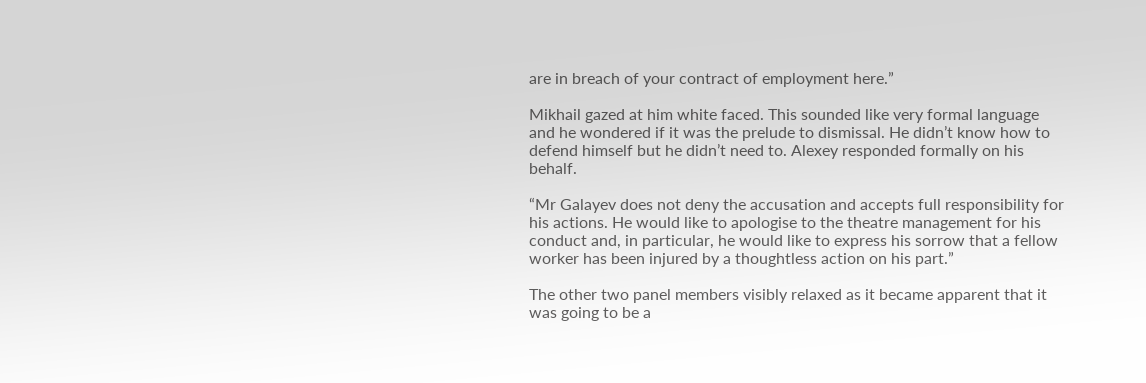are in breach of your contract of employment here.”

Mikhail gazed at him white faced. This sounded like very formal language and he wondered if it was the prelude to dismissal. He didn’t know how to defend himself but he didn’t need to. Alexey responded formally on his behalf.

“Mr Galayev does not deny the accusation and accepts full responsibility for his actions. He would like to apologise to the theatre management for his conduct and, in particular, he would like to express his sorrow that a fellow worker has been injured by a thoughtless action on his part.”

The other two panel members visibly relaxed as it became apparent that it was going to be a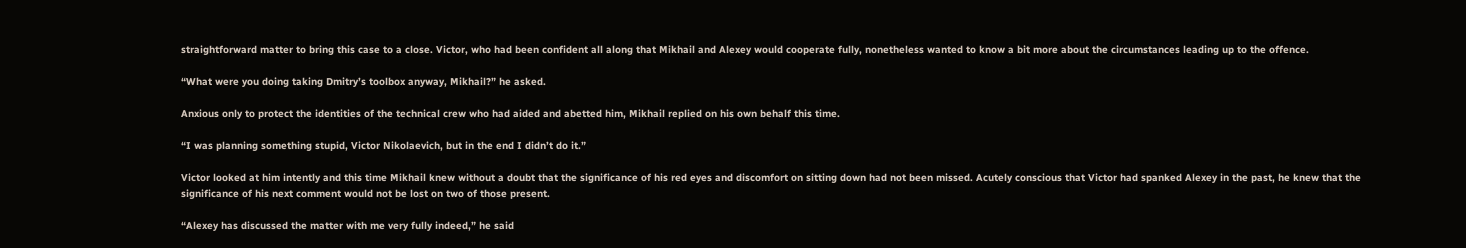straightforward matter to bring this case to a close. Victor, who had been confident all along that Mikhail and Alexey would cooperate fully, nonetheless wanted to know a bit more about the circumstances leading up to the offence.

“What were you doing taking Dmitry’s toolbox anyway, Mikhail?” he asked.

Anxious only to protect the identities of the technical crew who had aided and abetted him, Mikhail replied on his own behalf this time.

“I was planning something stupid, Victor Nikolaevich, but in the end I didn’t do it.”

Victor looked at him intently and this time Mikhail knew without a doubt that the significance of his red eyes and discomfort on sitting down had not been missed. Acutely conscious that Victor had spanked Alexey in the past, he knew that the significance of his next comment would not be lost on two of those present.

“Alexey has discussed the matter with me very fully indeed,” he said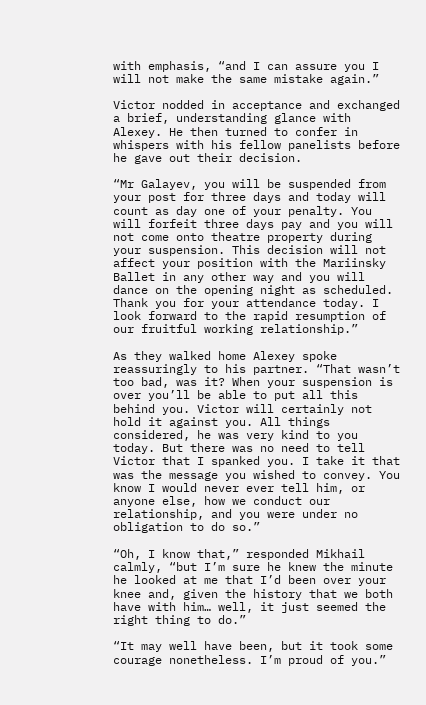with emphasis, “and I can assure you I will not make the same mistake again.”

Victor nodded in acceptance and exchanged a brief, understanding glance with Alexey. He then turned to confer in whispers with his fellow panelists before he gave out their decision.

“Mr Galayev, you will be suspended from your post for three days and today will count as day one of your penalty. You will forfeit three days pay and you will not come onto theatre property during your suspension. This decision will not affect your position with the Mariinsky Ballet in any other way and you will dance on the opening night as scheduled. Thank you for your attendance today. I look forward to the rapid resumption of our fruitful working relationship.”

As they walked home Alexey spoke reassuringly to his partner. “That wasn’t too bad, was it? When your suspension is over you’ll be able to put all this behind you. Victor will certainly not hold it against you. All things considered, he was very kind to you today. But there was no need to tell Victor that I spanked you. I take it that was the message you wished to convey. You know I would never ever tell him, or anyone else, how we conduct our relationship, and you were under no obligation to do so.”

“Oh, I know that,” responded Mikhail calmly, “but I’m sure he knew the minute he looked at me that I’d been over your knee and, given the history that we both have with him… well, it just seemed the right thing to do.”

“It may well have been, but it took some courage nonetheless. I’m proud of you.”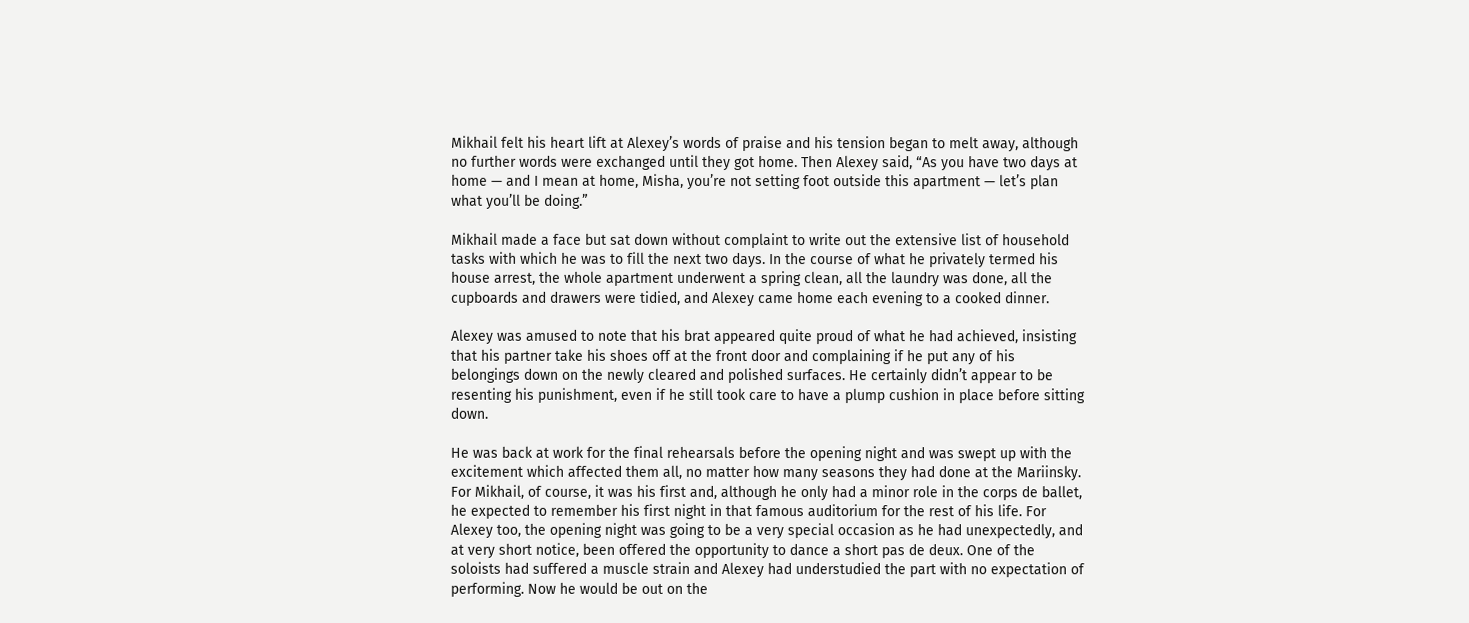Mikhail felt his heart lift at Alexey’s words of praise and his tension began to melt away, although no further words were exchanged until they got home. Then Alexey said, “As you have two days at home — and I mean at home, Misha, you’re not setting foot outside this apartment — let’s plan what you’ll be doing.”

Mikhail made a face but sat down without complaint to write out the extensive list of household tasks with which he was to fill the next two days. In the course of what he privately termed his house arrest, the whole apartment underwent a spring clean, all the laundry was done, all the cupboards and drawers were tidied, and Alexey came home each evening to a cooked dinner.

Alexey was amused to note that his brat appeared quite proud of what he had achieved, insisting that his partner take his shoes off at the front door and complaining if he put any of his belongings down on the newly cleared and polished surfaces. He certainly didn’t appear to be resenting his punishment, even if he still took care to have a plump cushion in place before sitting down.

He was back at work for the final rehearsals before the opening night and was swept up with the excitement which affected them all, no matter how many seasons they had done at the Mariinsky. For Mikhail, of course, it was his first and, although he only had a minor role in the corps de ballet, he expected to remember his first night in that famous auditorium for the rest of his life. For Alexey too, the opening night was going to be a very special occasion as he had unexpectedly, and at very short notice, been offered the opportunity to dance a short pas de deux. One of the soloists had suffered a muscle strain and Alexey had understudied the part with no expectation of performing. Now he would be out on the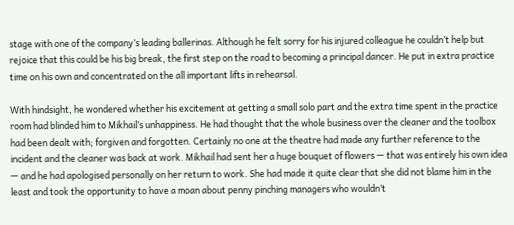stage with one of the company’s leading ballerinas. Although he felt sorry for his injured colleague he couldn’t help but rejoice that this could be his big break, the first step on the road to becoming a principal dancer. He put in extra practice time on his own and concentrated on the all important lifts in rehearsal.

With hindsight, he wondered whether his excitement at getting a small solo part and the extra time spent in the practice room had blinded him to Mikhail’s unhappiness. He had thought that the whole business over the cleaner and the toolbox had been dealt with; forgiven and forgotten. Certainly no one at the theatre had made any further reference to the incident and the cleaner was back at work. Mikhail had sent her a huge bouquet of flowers — that was entirely his own idea — and he had apologised personally on her return to work. She had made it quite clear that she did not blame him in the least and took the opportunity to have a moan about penny pinching managers who wouldn’t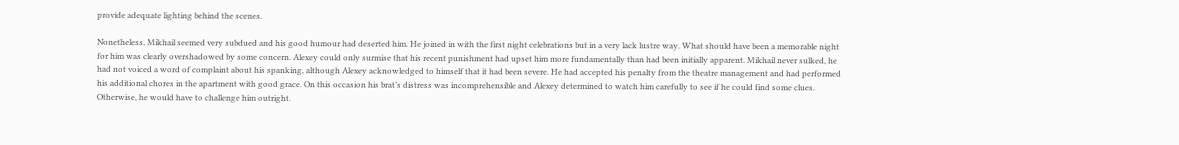provide adequate lighting behind the scenes.

Nonetheless, Mikhail seemed very subdued and his good humour had deserted him. He joined in with the first night celebrations but in a very lack lustre way. What should have been a memorable night for him was clearly overshadowed by some concern. Alexey could only surmise that his recent punishment had upset him more fundamentally than had been initially apparent. Mikhail never sulked, he had not voiced a word of complaint about his spanking, although Alexey acknowledged to himself that it had been severe. He had accepted his penalty from the theatre management and had performed his additional chores in the apartment with good grace. On this occasion his brat’s distress was incomprehensible and Alexey determined to watch him carefully to see if he could find some clues. Otherwise, he would have to challenge him outright.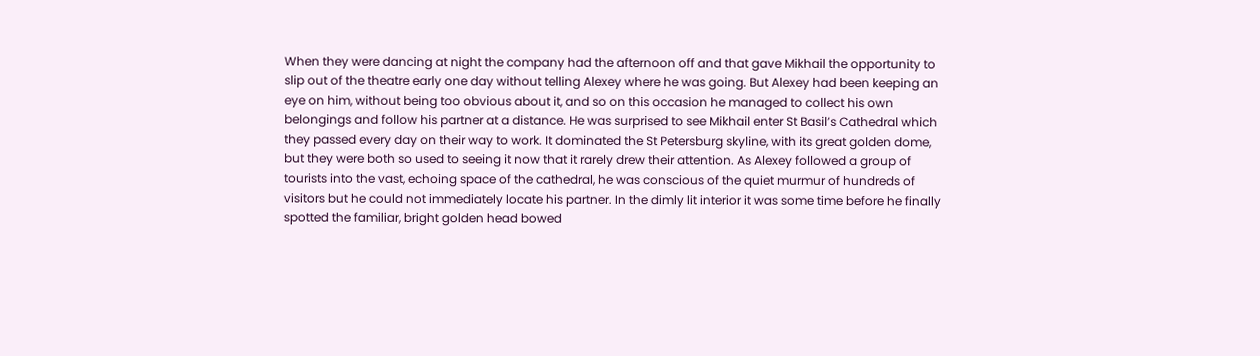When they were dancing at night the company had the afternoon off and that gave Mikhail the opportunity to slip out of the theatre early one day without telling Alexey where he was going. But Alexey had been keeping an eye on him, without being too obvious about it, and so on this occasion he managed to collect his own belongings and follow his partner at a distance. He was surprised to see Mikhail enter St Basil’s Cathedral which they passed every day on their way to work. It dominated the St Petersburg skyline, with its great golden dome, but they were both so used to seeing it now that it rarely drew their attention. As Alexey followed a group of tourists into the vast, echoing space of the cathedral, he was conscious of the quiet murmur of hundreds of visitors but he could not immediately locate his partner. In the dimly lit interior it was some time before he finally spotted the familiar, bright golden head bowed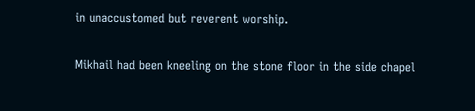in unaccustomed but reverent worship.

Mikhail had been kneeling on the stone floor in the side chapel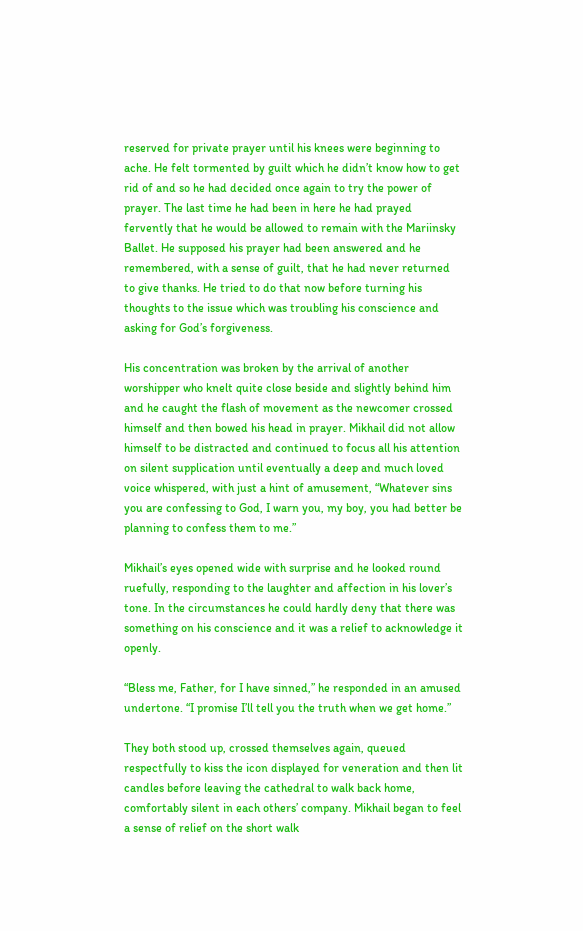reserved for private prayer until his knees were beginning to ache. He felt tormented by guilt which he didn’t know how to get rid of and so he had decided once again to try the power of prayer. The last time he had been in here he had prayed fervently that he would be allowed to remain with the Mariinsky Ballet. He supposed his prayer had been answered and he remembered, with a sense of guilt, that he had never returned to give thanks. He tried to do that now before turning his thoughts to the issue which was troubling his conscience and asking for God’s forgiveness.

His concentration was broken by the arrival of another worshipper who knelt quite close beside and slightly behind him and he caught the flash of movement as the newcomer crossed himself and then bowed his head in prayer. Mikhail did not allow himself to be distracted and continued to focus all his attention on silent supplication until eventually a deep and much loved voice whispered, with just a hint of amusement, “Whatever sins you are confessing to God, I warn you, my boy, you had better be planning to confess them to me.”

Mikhail’s eyes opened wide with surprise and he looked round ruefully, responding to the laughter and affection in his lover’s tone. In the circumstances he could hardly deny that there was something on his conscience and it was a relief to acknowledge it openly.

“Bless me, Father, for I have sinned,” he responded in an amused undertone. “I promise I’ll tell you the truth when we get home.”

They both stood up, crossed themselves again, queued respectfully to kiss the icon displayed for veneration and then lit candles before leaving the cathedral to walk back home, comfortably silent in each others’ company. Mikhail began to feel a sense of relief on the short walk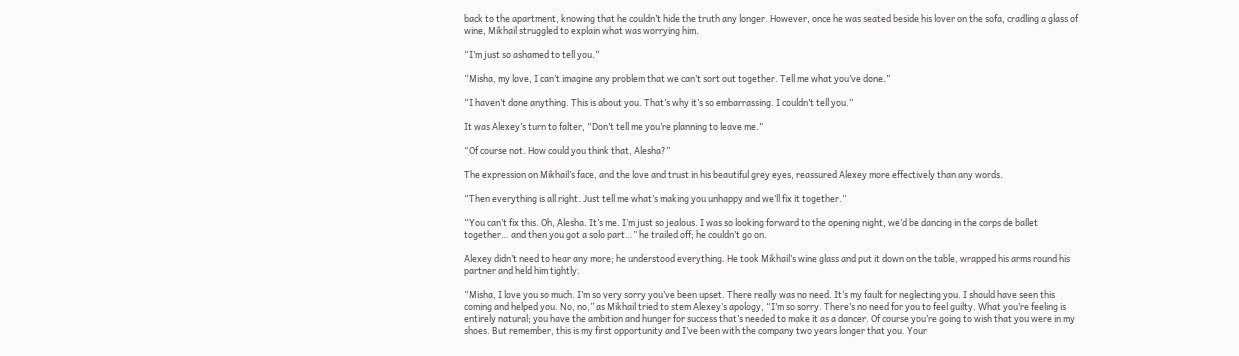back to the apartment, knowing that he couldn’t hide the truth any longer. However, once he was seated beside his lover on the sofa, cradling a glass of wine, Mikhail struggled to explain what was worrying him.

“I’m just so ashamed to tell you.”

“Misha, my love, I can’t imagine any problem that we can’t sort out together. Tell me what you’ve done.”

“I haven’t done anything. This is about you. That’s why it’s so embarrassing. I couldn’t tell you.”

It was Alexey’s turn to falter, “Don’t tell me you’re planning to leave me.”

“Of course not. How could you think that, Alesha?”

The expression on Mikhail’s face, and the love and trust in his beautiful grey eyes, reassured Alexey more effectively than any words.

“Then everything is all right. Just tell me what’s making you unhappy and we’ll fix it together.”

“You can’t fix this. Oh, Alesha. It’s me. I’m just so jealous. I was so looking forward to the opening night, we’d be dancing in the corps de ballet together… and then you got a solo part…” he trailed off; he couldn’t go on.

Alexey didn’t need to hear any more; he understood everything. He took Mikhail’s wine glass and put it down on the table, wrapped his arms round his partner and held him tightly.

“Misha, I love you so much. I’m so very sorry you’ve been upset. There really was no need. It’s my fault for neglecting you. I should have seen this coming and helped you. No, no,” as Mikhail tried to stem Alexey’s apology, “I’m so sorry. There’s no need for you to feel guilty. What you’re feeling is entirely natural; you have the ambition and hunger for success that’s needed to make it as a dancer. Of course you’re going to wish that you were in my shoes. But remember, this is my first opportunity and I’ve been with the company two years longer that you. Your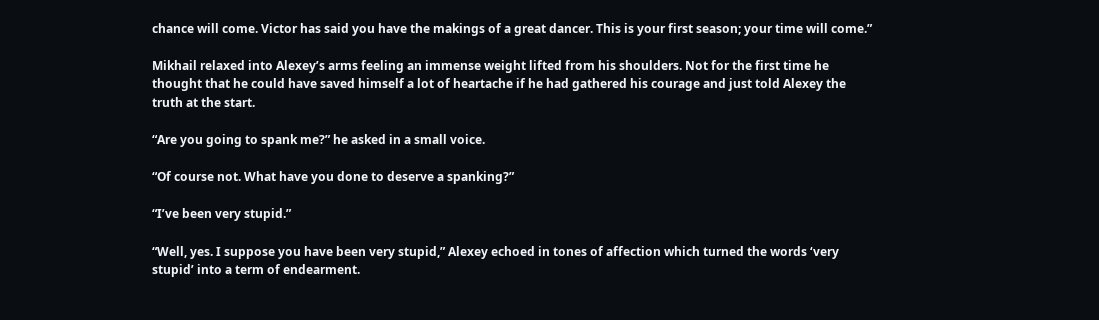chance will come. Victor has said you have the makings of a great dancer. This is your first season; your time will come.”

Mikhail relaxed into Alexey’s arms feeling an immense weight lifted from his shoulders. Not for the first time he thought that he could have saved himself a lot of heartache if he had gathered his courage and just told Alexey the truth at the start.

“Are you going to spank me?” he asked in a small voice.

“Of course not. What have you done to deserve a spanking?”

“I’ve been very stupid.”

“Well, yes. I suppose you have been very stupid,” Alexey echoed in tones of affection which turned the words ‘very stupid’ into a term of endearment.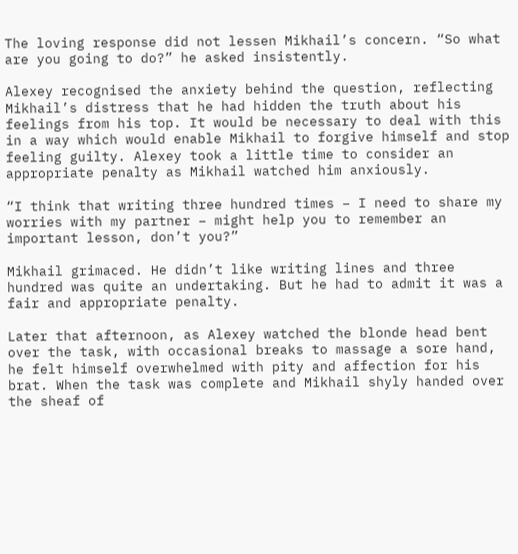The loving response did not lessen Mikhail’s concern. “So what are you going to do?” he asked insistently.

Alexey recognised the anxiety behind the question, reflecting Mikhail’s distress that he had hidden the truth about his feelings from his top. It would be necessary to deal with this in a way which would enable Mikhail to forgive himself and stop feeling guilty. Alexey took a little time to consider an appropriate penalty as Mikhail watched him anxiously.

“I think that writing three hundred times – I need to share my worries with my partner – might help you to remember an important lesson, don’t you?”

Mikhail grimaced. He didn’t like writing lines and three hundred was quite an undertaking. But he had to admit it was a fair and appropriate penalty.

Later that afternoon, as Alexey watched the blonde head bent over the task, with occasional breaks to massage a sore hand, he felt himself overwhelmed with pity and affection for his brat. When the task was complete and Mikhail shyly handed over the sheaf of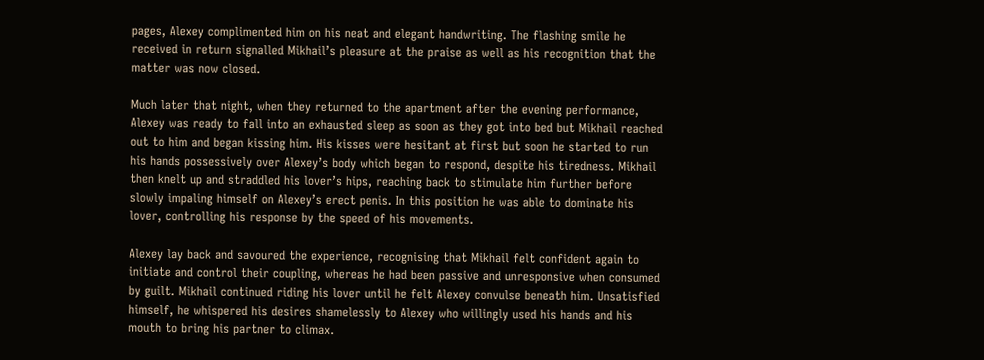pages, Alexey complimented him on his neat and elegant handwriting. The flashing smile he received in return signalled Mikhail’s pleasure at the praise as well as his recognition that the matter was now closed.

Much later that night, when they returned to the apartment after the evening performance, Alexey was ready to fall into an exhausted sleep as soon as they got into bed but Mikhail reached out to him and began kissing him. His kisses were hesitant at first but soon he started to run his hands possessively over Alexey’s body which began to respond, despite his tiredness. Mikhail then knelt up and straddled his lover’s hips, reaching back to stimulate him further before slowly impaling himself on Alexey’s erect penis. In this position he was able to dominate his lover, controlling his response by the speed of his movements.

Alexey lay back and savoured the experience, recognising that Mikhail felt confident again to initiate and control their coupling, whereas he had been passive and unresponsive when consumed by guilt. Mikhail continued riding his lover until he felt Alexey convulse beneath him. Unsatisfied himself, he whispered his desires shamelessly to Alexey who willingly used his hands and his mouth to bring his partner to climax.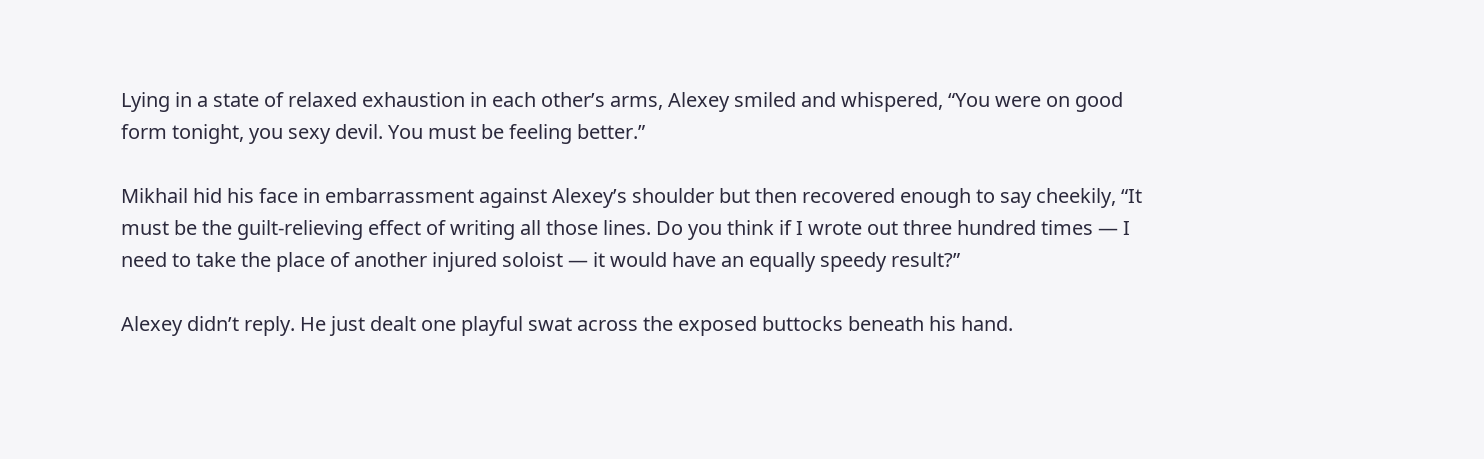Lying in a state of relaxed exhaustion in each other’s arms, Alexey smiled and whispered, “You were on good form tonight, you sexy devil. You must be feeling better.”

Mikhail hid his face in embarrassment against Alexey’s shoulder but then recovered enough to say cheekily, “It must be the guilt-relieving effect of writing all those lines. Do you think if I wrote out three hundred times — I need to take the place of another injured soloist — it would have an equally speedy result?”

Alexey didn’t reply. He just dealt one playful swat across the exposed buttocks beneath his hand.